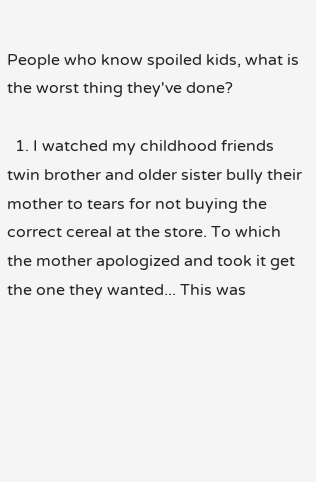People who know spoiled kids, what is the worst thing they've done?

  1. I watched my childhood friends twin brother and older sister bully their mother to tears for not buying the correct cereal at the store. To which the mother apologized and took it get the one they wanted... This was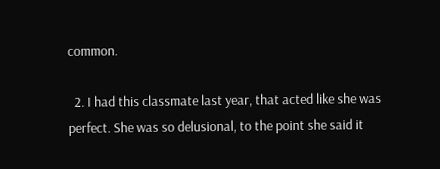common.

  2. I had this classmate last year, that acted like she was perfect. She was so delusional, to the point she said it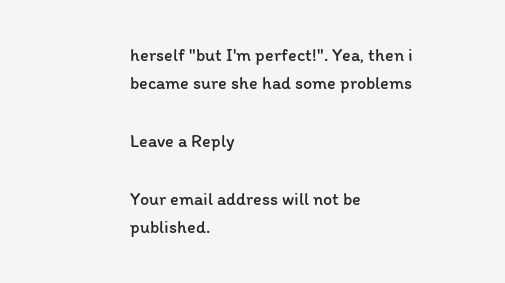herself "but I'm perfect!". Yea, then i became sure she had some problems

Leave a Reply

Your email address will not be published.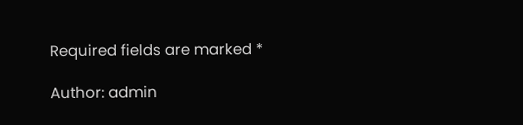Required fields are marked *

Author: admin